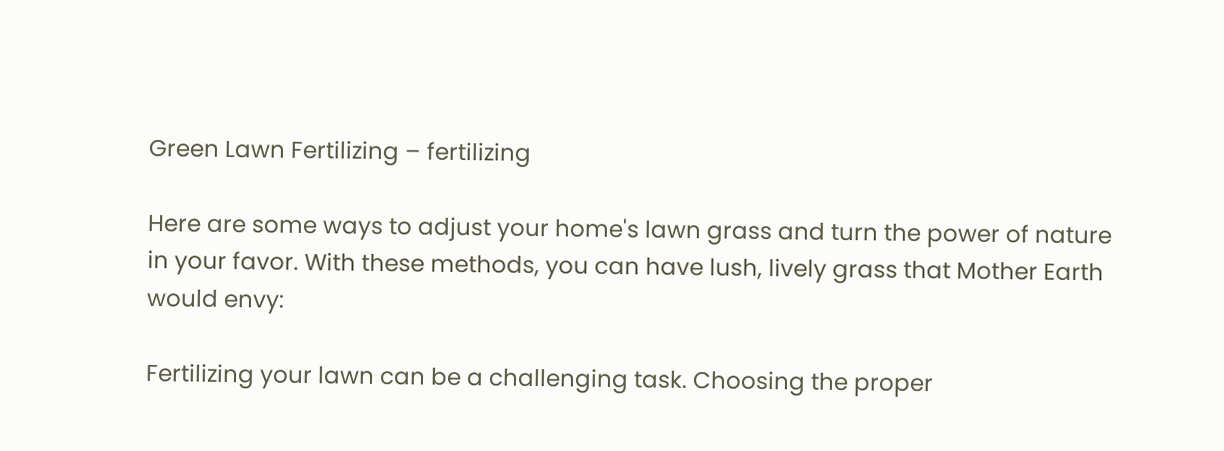Green Lawn Fertilizing – fertilizing

Here are some ways to adjust your home's lawn grass and turn the power of nature in your favor. With these methods, you can have lush, lively grass that Mother Earth would envy:

Fertilizing your lawn can be a challenging task. Choosing the proper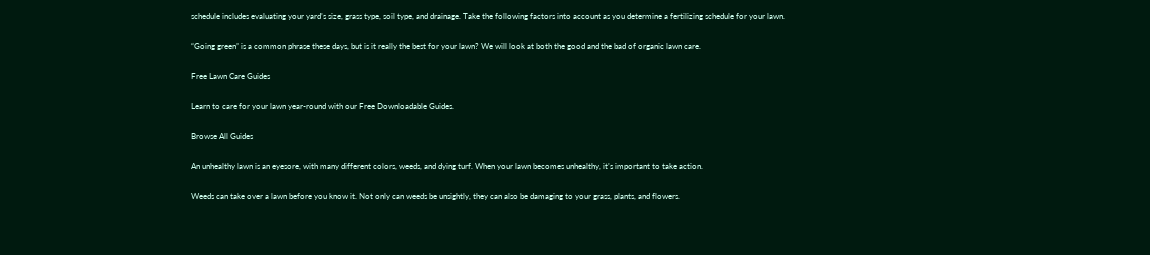schedule includes evaluating your yard’s size, grass type, soil type, and drainage. Take the following factors into account as you determine a fertilizing schedule for your lawn.

“Going green” is a common phrase these days, but is it really the best for your lawn? We will look at both the good and the bad of organic lawn care.

Free Lawn Care Guides

Learn to care for your lawn year-round with our Free Downloadable Guides.

Browse All Guides

An unhealthy lawn is an eyesore, with many different colors, weeds, and dying turf. When your lawn becomes unhealthy, it’s important to take action.

Weeds can take over a lawn before you know it. Not only can weeds be unsightly, they can also be damaging to your grass, plants, and flowers.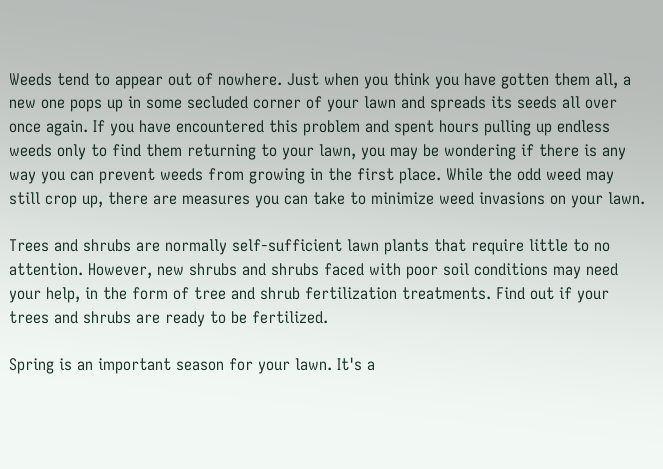Weeds tend to appear out of nowhere. Just when you think you have gotten them all, a new one pops up in some secluded corner of your lawn and spreads its seeds all over once again. If you have encountered this problem and spent hours pulling up endless weeds only to find them returning to your lawn, you may be wondering if there is any way you can prevent weeds from growing in the first place. While the odd weed may still crop up, there are measures you can take to minimize weed invasions on your lawn.

Trees and shrubs are normally self-sufficient lawn plants that require little to no attention. However, new shrubs and shrubs faced with poor soil conditions may need your help, in the form of tree and shrub fertilization treatments. Find out if your trees and shrubs are ready to be fertilized.

Spring is an important season for your lawn. It's a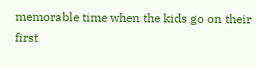memorable time when the kids go on their first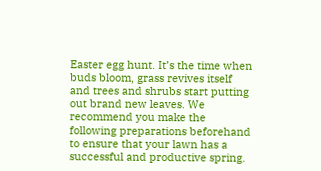Easter egg hunt. It’s the time when buds bloom, grass revives itself and trees and shrubs start putting out brand new leaves. We recommend you make the following preparations beforehand to ensure that your lawn has a successful and productive spring.